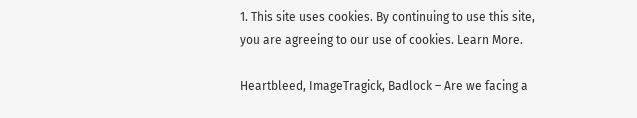1. This site uses cookies. By continuing to use this site, you are agreeing to our use of cookies. Learn More.

Heartbleed, ImageTragick, Badlock – Are we facing a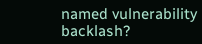named vulnerability backlash?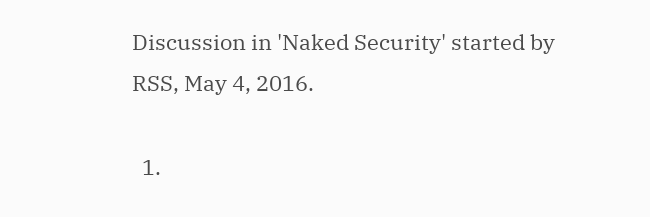Discussion in 'Naked Security' started by RSS, May 4, 2016.

  1.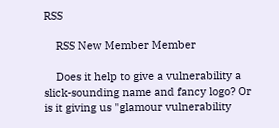RSS

    RSS New Member Member

    Does it help to give a vulnerability a slick-sounding name and fancy logo? Or is it giving us "glamour vulnerability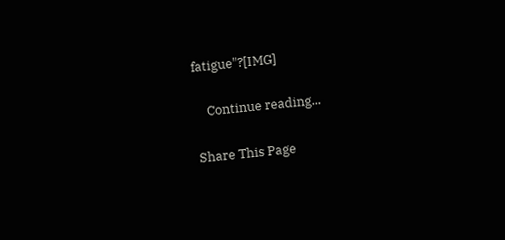fatigue"?[IMG]

    Continue reading...

Share This Page